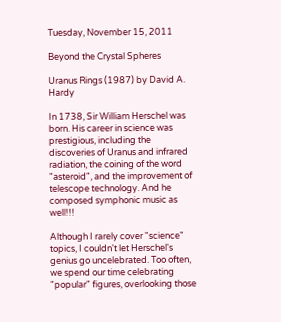Tuesday, November 15, 2011

Beyond the Crystal Spheres

Uranus Rings (1987) by David A. Hardy

In 1738, Sir William Herschel was born. His career in science was prestigious, including the discoveries of Uranus and infrared radiation, the coining of the word "asteroid", and the improvement of telescope technology. And he composed symphonic music as well!!!

Although I rarely cover "science" topics, I couldn't let Herschel's genius go uncelebrated. Too often, we spend our time celebrating "popular" figures, overlooking those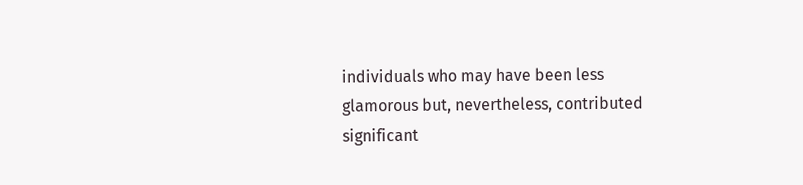individuals who may have been less glamorous but, nevertheless, contributed significant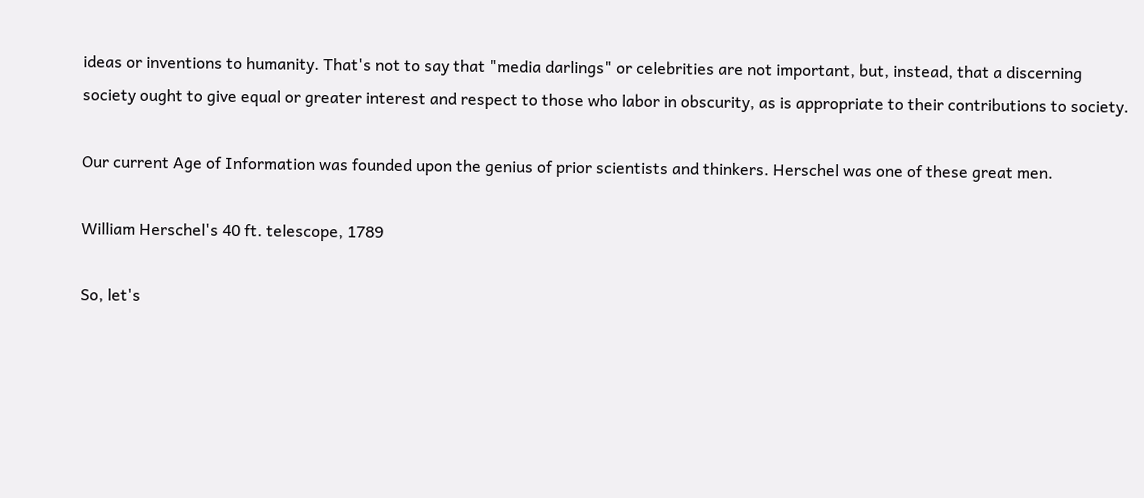ideas or inventions to humanity. That's not to say that "media darlings" or celebrities are not important, but, instead, that a discerning society ought to give equal or greater interest and respect to those who labor in obscurity, as is appropriate to their contributions to society.

Our current Age of Information was founded upon the genius of prior scientists and thinkers. Herschel was one of these great men.

William Herschel's 40 ft. telescope, 1789

So, let's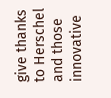give thanks to Herschel and those innovative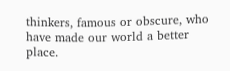thinkers, famous or obscure, who have made our world a better place.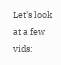Let's look at a few vids: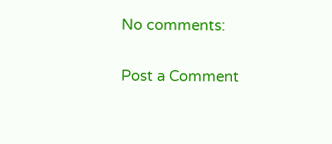No comments:

Post a Comment